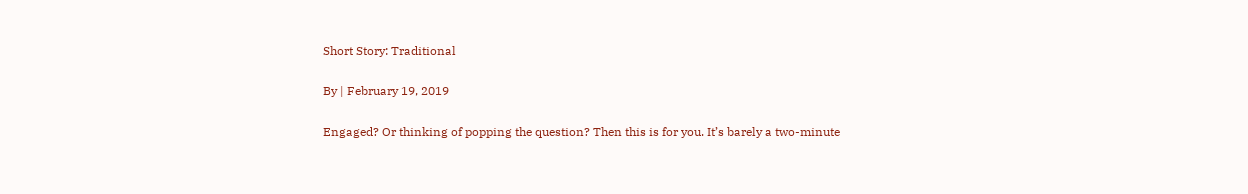Short Story: Traditional

By | February 19, 2019

Engaged? Or thinking of popping the question? Then this is for you. It’s barely a two-minute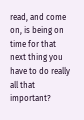read, and come on, is being on time for that next thing you have to do really all that important?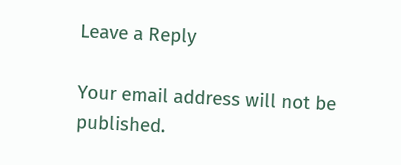Leave a Reply

Your email address will not be published.